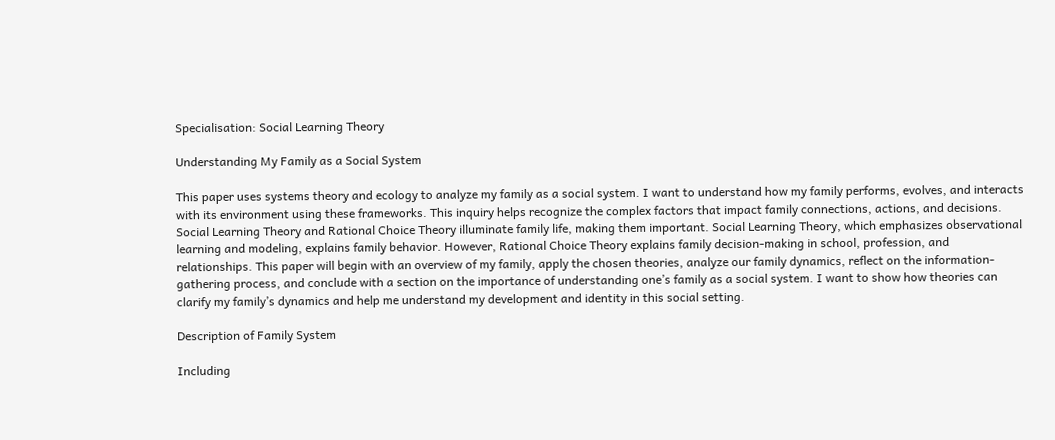Specialisation: Social Learning Theory

Understanding My Family as a Social System

This paper uses systems theory and ecology to analyze my family as a social system. I want to understand how my family performs, evolves, and interacts with its environment using these frameworks. This inquiry helps recognize the complex factors that impact family connections, actions, and decisions. Social Learning Theory and Rational Choice Theory illuminate family life, making them important. Social Learning Theory, which emphasizes observational learning and modeling, explains family behavior. However, Rational Choice Theory explains family decision-making in school, profession, and relationships. This paper will begin with an overview of my family, apply the chosen theories, analyze our family dynamics, reflect on the information-gathering process, and conclude with a section on the importance of understanding one’s family as a social system. I want to show how theories can clarify my family’s dynamics and help me understand my development and identity in this social setting.

Description of Family System

Including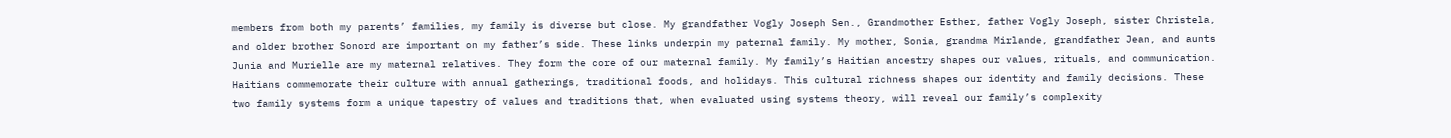members from both my parents’ families, my family is diverse but close. My grandfather Vogly Joseph Sen., Grandmother Esther, father Vogly Joseph, sister Christela, and older brother Sonord are important on my father’s side. These links underpin my paternal family. My mother, Sonia, grandma Mirlande, grandfather Jean, and aunts Junia and Murielle are my maternal relatives. They form the core of our maternal family. My family’s Haitian ancestry shapes our values, rituals, and communication. Haitians commemorate their culture with annual gatherings, traditional foods, and holidays. This cultural richness shapes our identity and family decisions. These two family systems form a unique tapestry of values and traditions that, when evaluated using systems theory, will reveal our family’s complexity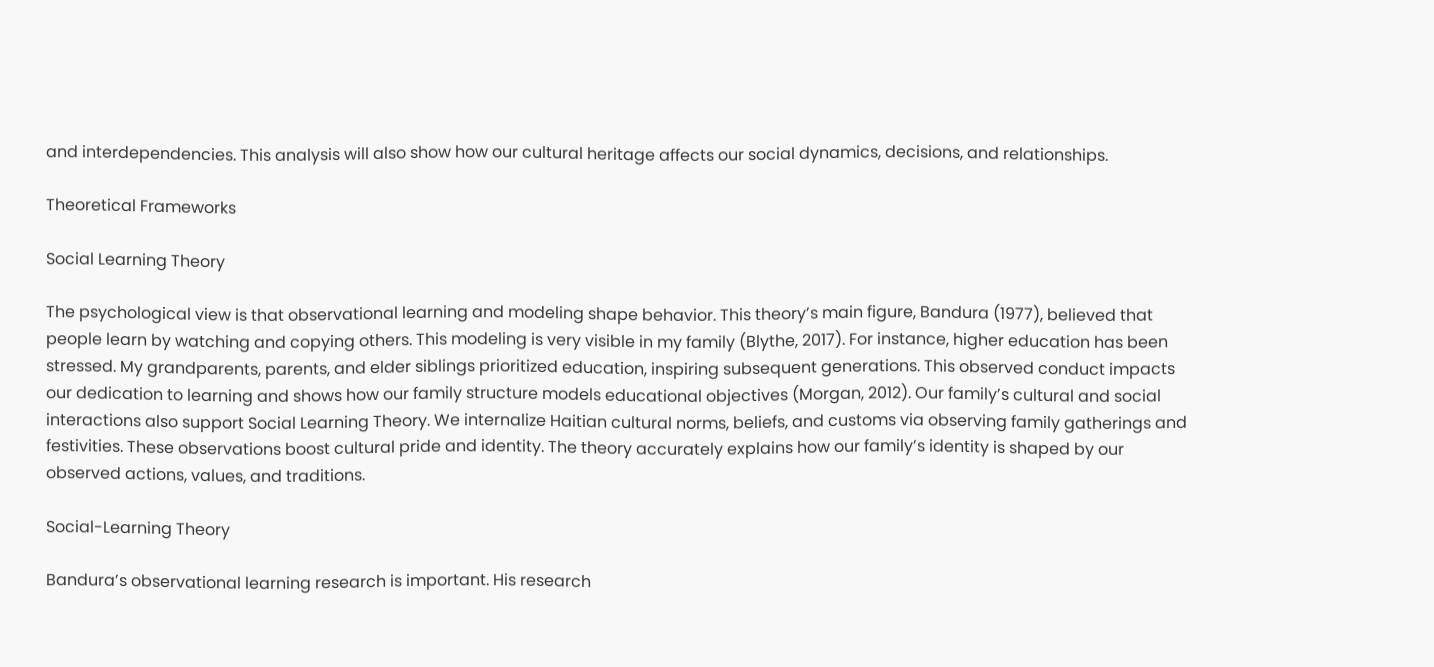and interdependencies. This analysis will also show how our cultural heritage affects our social dynamics, decisions, and relationships.

Theoretical Frameworks

Social Learning Theory

The psychological view is that observational learning and modeling shape behavior. This theory’s main figure, Bandura (1977), believed that people learn by watching and copying others. This modeling is very visible in my family (Blythe, 2017). For instance, higher education has been stressed. My grandparents, parents, and elder siblings prioritized education, inspiring subsequent generations. This observed conduct impacts our dedication to learning and shows how our family structure models educational objectives (Morgan, 2012). Our family’s cultural and social interactions also support Social Learning Theory. We internalize Haitian cultural norms, beliefs, and customs via observing family gatherings and festivities. These observations boost cultural pride and identity. The theory accurately explains how our family’s identity is shaped by our observed actions, values, and traditions.

Social-Learning Theory

Bandura’s observational learning research is important. His research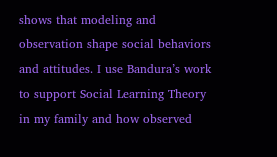shows that modeling and observation shape social behaviors and attitudes. I use Bandura’s work to support Social Learning Theory in my family and how observed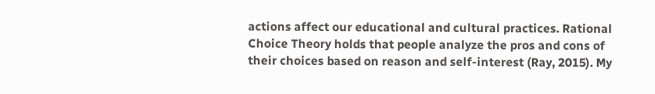actions affect our educational and cultural practices. Rational Choice Theory holds that people analyze the pros and cons of their choices based on reason and self-interest (Ray, 2015). My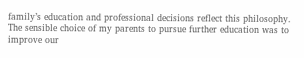family’s education and professional decisions reflect this philosophy. The sensible choice of my parents to pursue further education was to improve our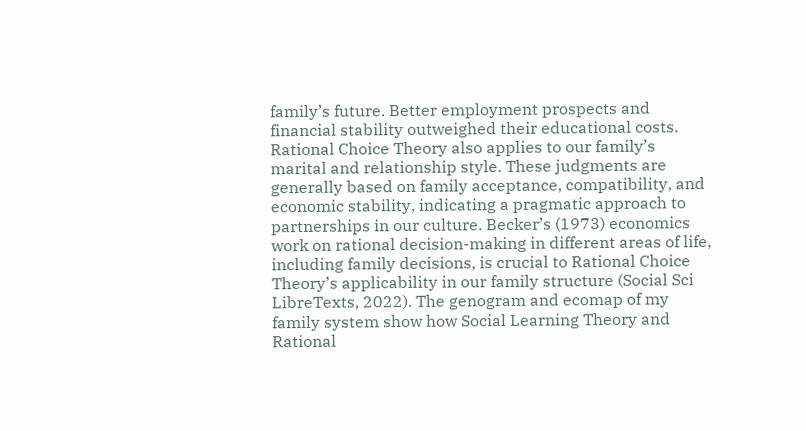family’s future. Better employment prospects and financial stability outweighed their educational costs. Rational Choice Theory also applies to our family’s marital and relationship style. These judgments are generally based on family acceptance, compatibility, and economic stability, indicating a pragmatic approach to partnerships in our culture. Becker’s (1973) economics work on rational decision-making in different areas of life, including family decisions, is crucial to Rational Choice Theory’s applicability in our family structure (Social Sci LibreTexts, 2022). The genogram and ecomap of my family system show how Social Learning Theory and Rational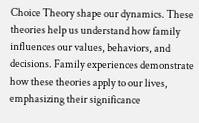Choice Theory shape our dynamics. These theories help us understand how family influences our values, behaviors, and decisions. Family experiences demonstrate how these theories apply to our lives, emphasizing their significance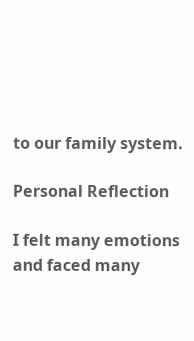to our family system.

Personal Reflection

I felt many emotions and faced many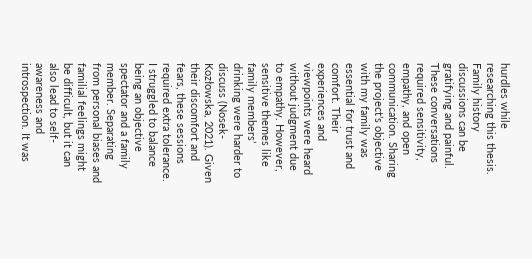hurdles while researching this thesis. Family history discussions can be gratifying and painful. These conversations required sensitivity, empathy, and open communication. Sharing the project’s objective with my family was essential for trust and comfort. Their experiences and viewpoints were heard without judgment due to empathy. However, sensitive themes like family members’ drinking were harder to discuss (Nosek-Kozłowska, 2021). Given their discomfort and fears, these sessions required extra tolerance. I struggled to balance being an objective spectator and a family member. Separating from personal biases and familial feelings might be difficult, but it can also lead to self-awareness and introspection. It was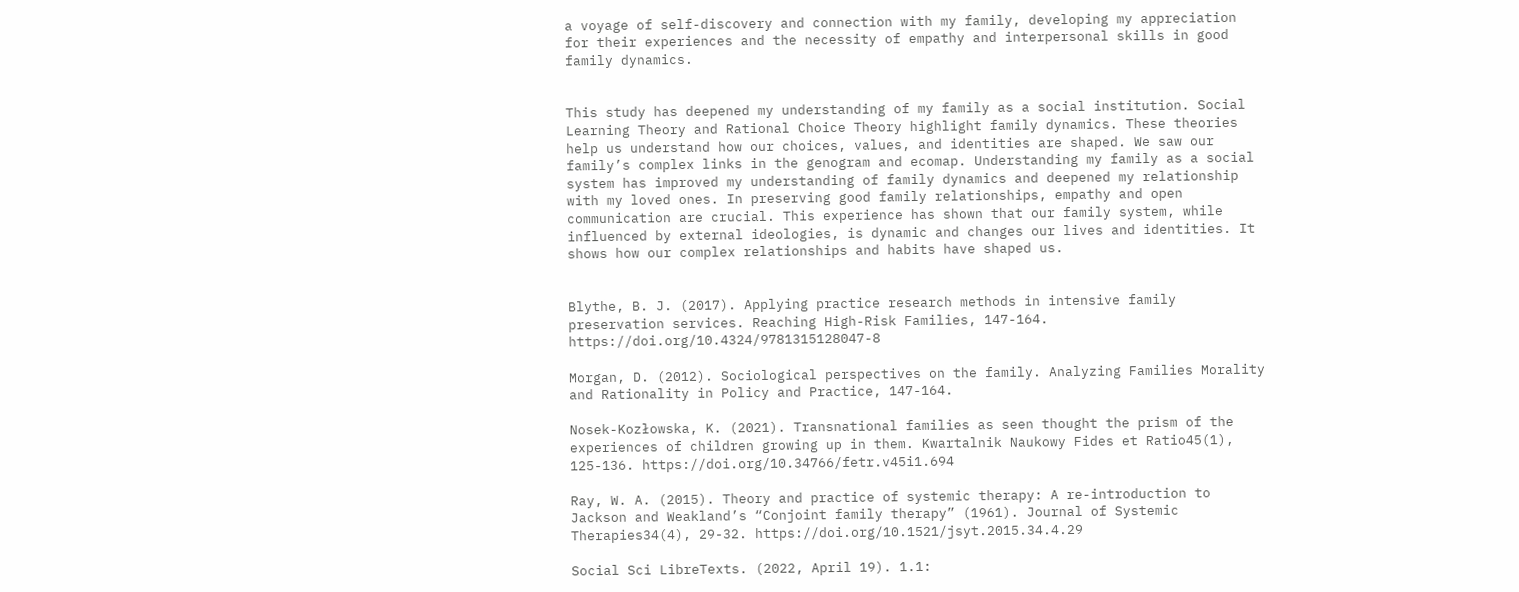a voyage of self-discovery and connection with my family, developing my appreciation for their experiences and the necessity of empathy and interpersonal skills in good family dynamics.


This study has deepened my understanding of my family as a social institution. Social Learning Theory and Rational Choice Theory highlight family dynamics. These theories help us understand how our choices, values, and identities are shaped. We saw our family’s complex links in the genogram and ecomap. Understanding my family as a social system has improved my understanding of family dynamics and deepened my relationship with my loved ones. In preserving good family relationships, empathy and open communication are crucial. This experience has shown that our family system, while influenced by external ideologies, is dynamic and changes our lives and identities. It shows how our complex relationships and habits have shaped us.


Blythe, B. J. (2017). Applying practice research methods in intensive family preservation services. Reaching High-Risk Families, 147-164. https://doi.org/10.4324/9781315128047-8

Morgan, D. (2012). Sociological perspectives on the family. Analyzing Families Morality and Rationality in Policy and Practice, 147-164.

Nosek-Kozłowska, K. (2021). Transnational families as seen thought the prism of the experiences of children growing up in them. Kwartalnik Naukowy Fides et Ratio45(1), 125-136. https://doi.org/10.34766/fetr.v45i1.694

Ray, W. A. (2015). Theory and practice of systemic therapy: A re-introduction to Jackson and Weakland’s “Conjoint family therapy” (1961). Journal of Systemic Therapies34(4), 29-32. https://doi.org/10.1521/jsyt.2015.34.4.29

Social Sci LibreTexts. (2022, April 19). 1.1: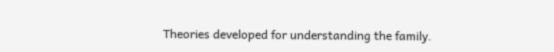Theories developed for understanding the family.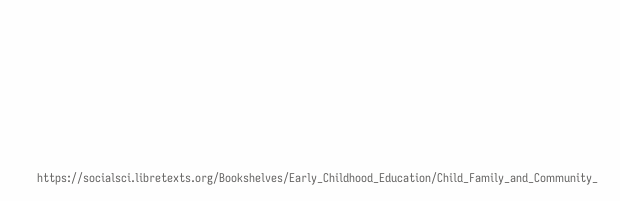https://socialsci.libretexts.org/Bookshelves/Early_Childhood_Education/Child_Family_and_Community_